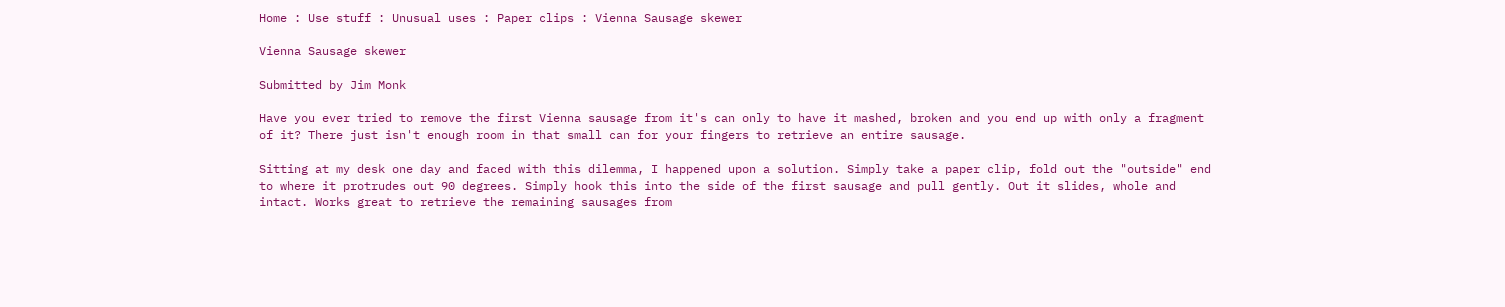Home : Use stuff : Unusual uses : Paper clips : Vienna Sausage skewer

Vienna Sausage skewer

Submitted by Jim Monk

Have you ever tried to remove the first Vienna sausage from it's can only to have it mashed, broken and you end up with only a fragment of it? There just isn't enough room in that small can for your fingers to retrieve an entire sausage.

Sitting at my desk one day and faced with this dilemma, I happened upon a solution. Simply take a paper clip, fold out the "outside" end to where it protrudes out 90 degrees. Simply hook this into the side of the first sausage and pull gently. Out it slides, whole and intact. Works great to retrieve the remaining sausages from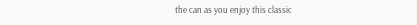the can as you enjoy this classic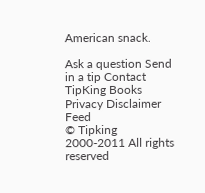American snack.

Ask a question Send in a tip Contact TipKing Books Privacy Disclaimer Feed
© Tipking 2000-2011 All rights reserved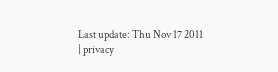Last update: Thu Nov 17 2011
| privacy